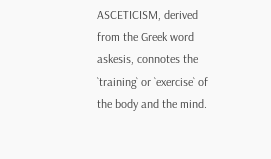ASCETICISM, derived from the Greek word askesis, connotes the `training` or `exercise` of the body and the mind.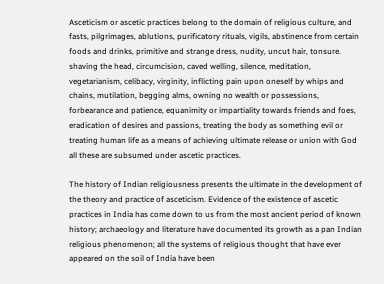Asceticism or ascetic practices belong to the domain of religious culture, and fasts, pilgrimages, ablutions, purificatory rituals, vigils, abstinence from certain foods and drinks, primitive and strange dress, nudity, uncut hair, tonsure. shaving the head, circumcision, caved welling, silence, meditation, vegetarianism, celibacy, virginity, inflicting pain upon oneself by whips and chains, mutilation, begging alms, owning no wealth or possessions, forbearance and patience, equanimity or impartiality towards friends and foes, eradication of desires and passions, treating the body as something evil or treating human life as a means of achieving ultimate release or union with God all these are subsumed under ascetic practices.

The history of Indian religiousness presents the ultimate in the development of the theory and practice of asceticism. Evidence of the existence of ascetic practices in India has come down to us from the most ancient period of known history; archaeology and literature have documented its growth as a pan Indian religious phenomenon; all the systems of religious thought that have ever appeared on the soil of India have been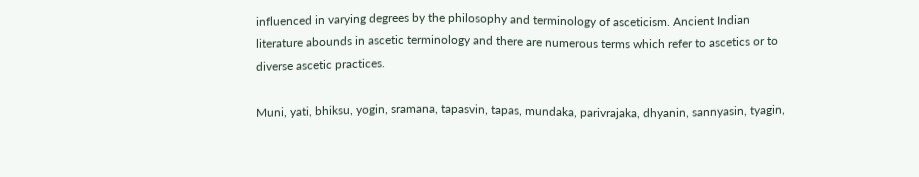influenced in varying degrees by the philosophy and terminology of asceticism. Ancient Indian literature abounds in ascetic terminology and there are numerous terms which refer to ascetics or to diverse ascetic practices.

Muni, yati, bhiksu, yogin, sramana, tapasvin, tapas, mundaka, parivrajaka, dhyanin, sannyasin, tyagin,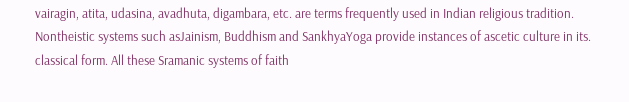vairagin, atita, udasina, avadhuta, digambara, etc. are terms frequently used in Indian religious tradition. Nontheistic systems such asJainism, Buddhism and SankhyaYoga provide instances of ascetic culture in its. classical form. All these Sramanic systems of faith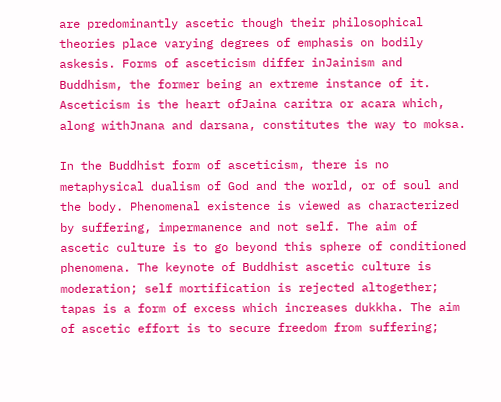are predominantly ascetic though their philosophical theories place varying degrees of emphasis on bodily askesis. Forms of asceticism differ inJainism and Buddhism, the former being an extreme instance of it. Asceticism is the heart ofJaina caritra or acara which, along withJnana and darsana, constitutes the way to moksa.

In the Buddhist form of asceticism, there is no metaphysical dualism of God and the world, or of soul and the body. Phenomenal existence is viewed as characterized by suffering, impermanence and not self. The aim of ascetic culture is to go beyond this sphere of conditioned phenomena. The keynote of Buddhist ascetic culture is moderation; self mortification is rejected altogether; tapas is a form of excess which increases dukkha. The aim of ascetic effort is to secure freedom from suffering;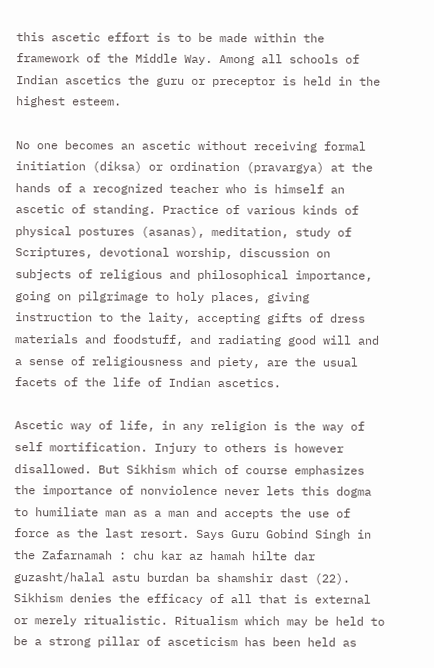this ascetic effort is to be made within the framework of the Middle Way. Among all schools of Indian ascetics the guru or preceptor is held in the highest esteem.

No one becomes an ascetic without receiving formal initiation (diksa) or ordination (pravargya) at the hands of a recognized teacher who is himself an ascetic of standing. Practice of various kinds of physical postures (asanas), meditation, study of Scriptures, devotional worship, discussion on subjects of religious and philosophical importance, going on pilgrimage to holy places, giving instruction to the laity, accepting gifts of dress materials and foodstuff, and radiating good will and a sense of religiousness and piety, are the usual facets of the life of Indian ascetics.

Ascetic way of life, in any religion is the way of self mortification. Injury to others is however disallowed. But Sikhism which of course emphasizes the importance of nonviolence never lets this dogma to humiliate man as a man and accepts the use of force as the last resort. Says Guru Gobind Singh in the Zafarnamah : chu kar az hamah hilte dar guzasht/halal astu burdan ba shamshir dast (22). Sikhism denies the efficacy of all that is external or merely ritualistic. Ritualism which may be held to be a strong pillar of asceticism has been held as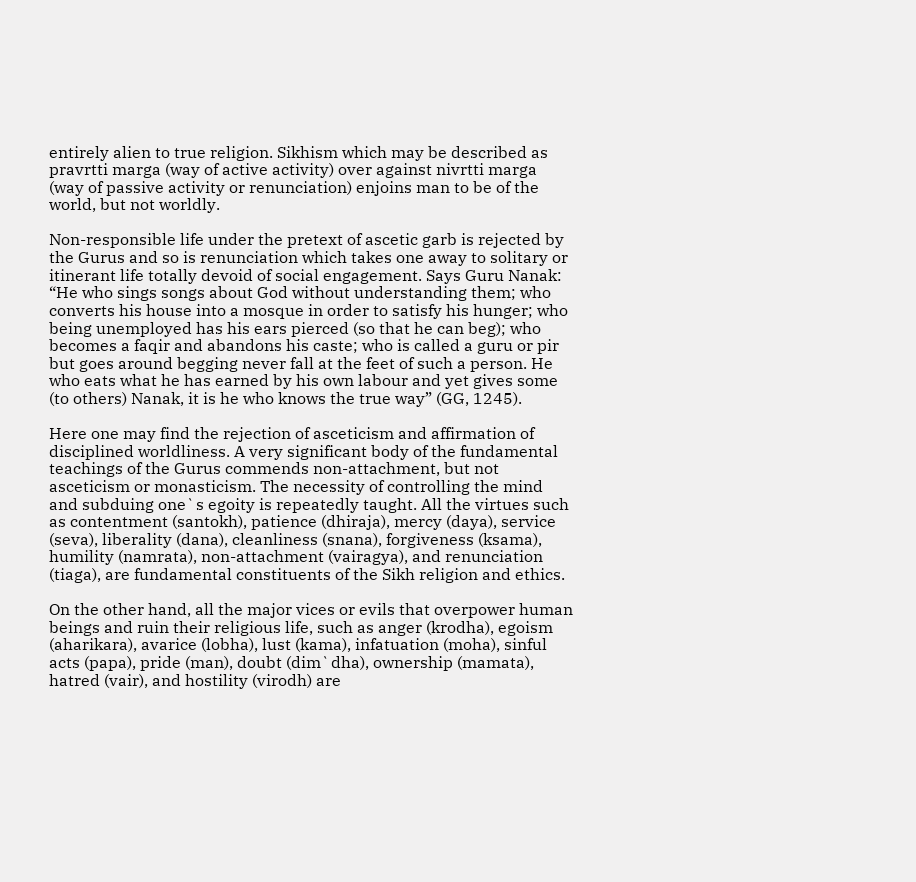entirely alien to true religion. Sikhism which may be described as pravrtti marga (way of active activity) over against nivrtti marga (way of passive activity or renunciation) enjoins man to be of the world, but not worldly.

Non-responsible life under the pretext of ascetic garb is rejected by the Gurus and so is renunciation which takes one away to solitary or itinerant life totally devoid of social engagement. Says Guru Nanak: “He who sings songs about God without understanding them; who converts his house into a mosque in order to satisfy his hunger; who being unemployed has his ears pierced (so that he can beg); who becomes a faqir and abandons his caste; who is called a guru or pir but goes around begging never fall at the feet of such a person. He who eats what he has earned by his own labour and yet gives some (to others) Nanak, it is he who knows the true way” (GG, 1245).

Here one may find the rejection of asceticism and affirmation of disciplined worldliness. A very significant body of the fundamental teachings of the Gurus commends non-attachment, but not asceticism or monasticism. The necessity of controlling the mind and subduing one`s egoity is repeatedly taught. All the virtues such as contentment (santokh), patience (dhiraja), mercy (daya), service (seva), liberality (dana), cleanliness (snana), forgiveness (ksama), humility (namrata), non-attachment (vairagya), and renunciation (tiaga), are fundamental constituents of the Sikh religion and ethics.

On the other hand, all the major vices or evils that overpower human beings and ruin their religious life, such as anger (krodha), egoism (aharikara), avarice (lobha), lust (kama), infatuation (moha), sinful acts (papa), pride (man), doubt (dim`dha), ownership (mamata), hatred (vair), and hostility (virodh) are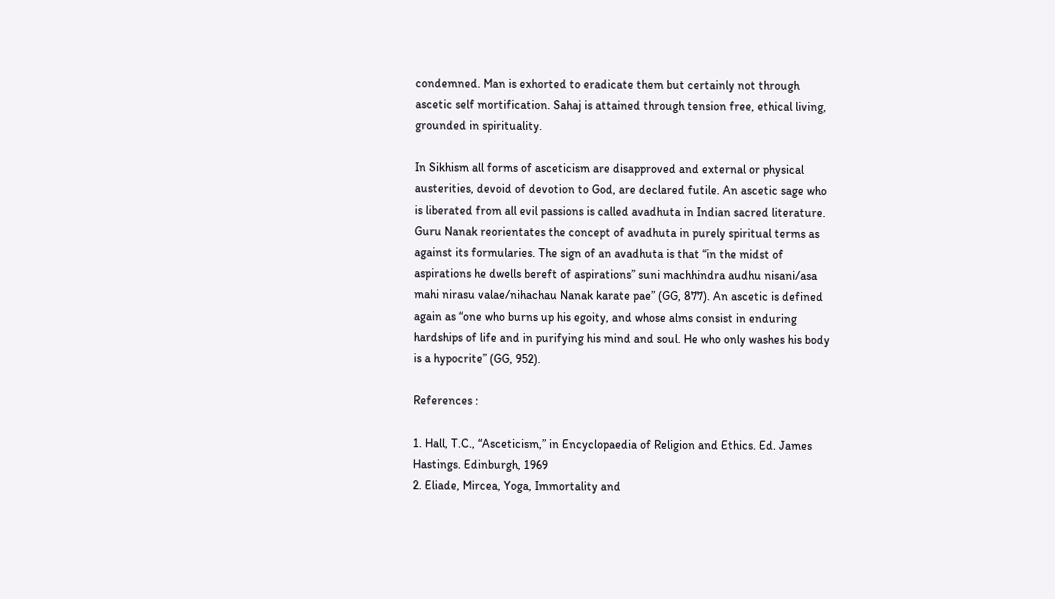condemned. Man is exhorted to eradicate them but certainly not through ascetic self mortification. Sahaj is attained through tension free, ethical living, grounded in spirituality.

In Sikhism all forms of asceticism are disapproved and external or physical austerities, devoid of devotion to God, are declared futile. An ascetic sage who is liberated from all evil passions is called avadhuta in Indian sacred literature. Guru Nanak reorientates the concept of avadhuta in purely spiritual terms as against its formularies. The sign of an avadhuta is that “in the midst of aspirations he dwells bereft of aspirations” suni machhindra audhu nisani/asa mahi nirasu valae/nihachau Nanak karate pae” (GG, 877). An ascetic is defined again as “one who burns up his egoity, and whose alms consist in enduring hardships of life and in purifying his mind and soul. He who only washes his body is a hypocrite” (GG, 952).

References :

1. Hall, T.C., “Asceticism,” in Encyclopaedia of Religion and Ethics. Ed. James Hastings. Edinburgh, 1969
2. Eliade, Mircea, Yoga, Immortality and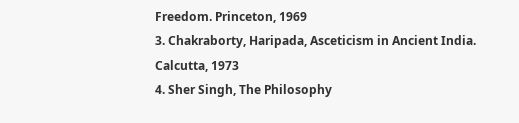Freedom. Princeton, 1969
3. Chakraborty, Haripada, Asceticism in Ancient India. Calcutta, 1973
4. Sher Singh, The Philosophy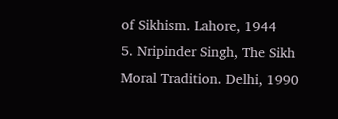of Sikhism. Lahore, 1944
5. Nripinder Singh, The Sikh Moral Tradition. Delhi, 1990